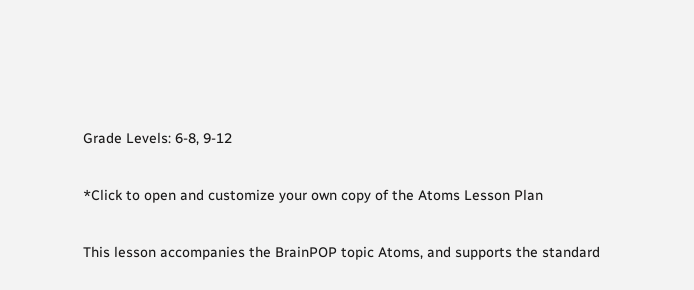Grade Levels: 6-8, 9-12

*Click to open and customize your own copy of the Atoms Lesson Plan

This lesson accompanies the BrainPOP topic Atoms, and supports the standard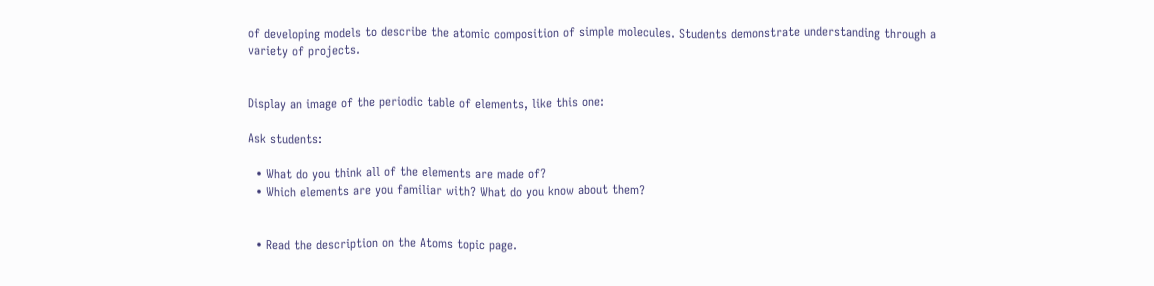of developing models to describe the atomic composition of simple molecules. Students demonstrate understanding through a variety of projects.


Display an image of the periodic table of elements, like this one:

Ask students:

  • What do you think all of the elements are made of?
  • Which elements are you familiar with? What do you know about them?


  • Read the description on the Atoms topic page.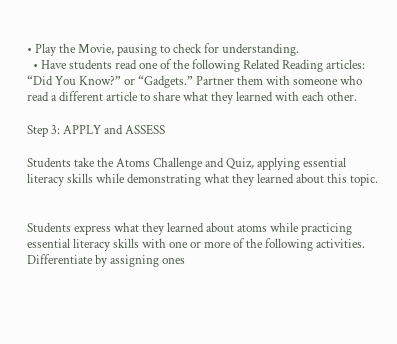• Play the Movie, pausing to check for understanding.
  • Have students read one of the following Related Reading articles: “Did You Know?” or “Gadgets.” Partner them with someone who read a different article to share what they learned with each other.

Step 3: APPLY and ASSESS

Students take the Atoms Challenge and Quiz, applying essential literacy skills while demonstrating what they learned about this topic.


Students express what they learned about atoms while practicing essential literacy skills with one or more of the following activities. Differentiate by assigning ones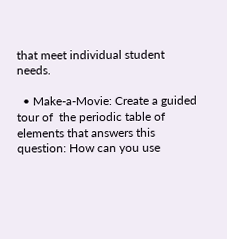that meet individual student needs.

  • Make-a-Movie: Create a guided tour of  the periodic table of elements that answers this question: How can you use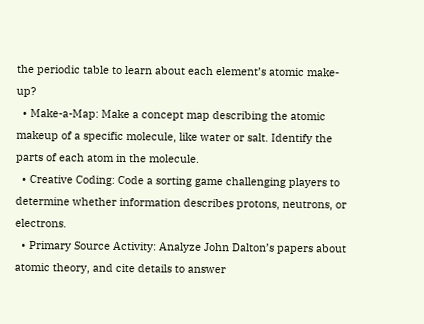the periodic table to learn about each element’s atomic make-up?
  • Make-a-Map: Make a concept map describing the atomic makeup of a specific molecule, like water or salt. Identify the parts of each atom in the molecule.
  • Creative Coding: Code a sorting game challenging players to determine whether information describes protons, neutrons, or electrons.
  • Primary Source Activity: Analyze John Dalton’s papers about atomic theory, and cite details to answer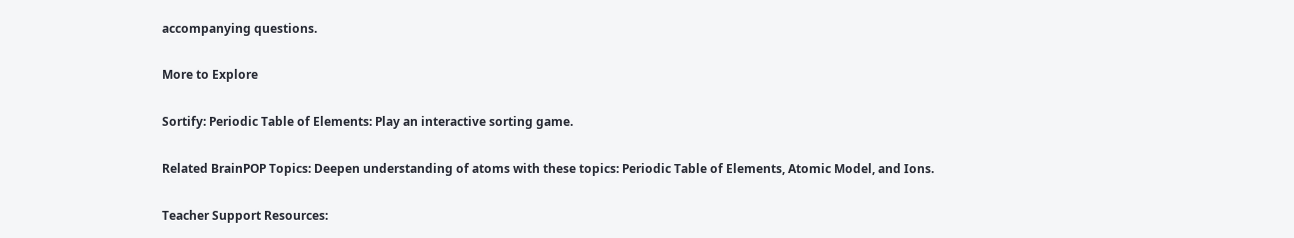accompanying questions.

More to Explore

Sortify: Periodic Table of Elements: Play an interactive sorting game.

Related BrainPOP Topics: Deepen understanding of atoms with these topics: Periodic Table of Elements, Atomic Model, and Ions.

Teacher Support Resources: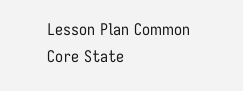Lesson Plan Common Core State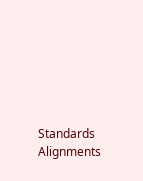Standards Alignments